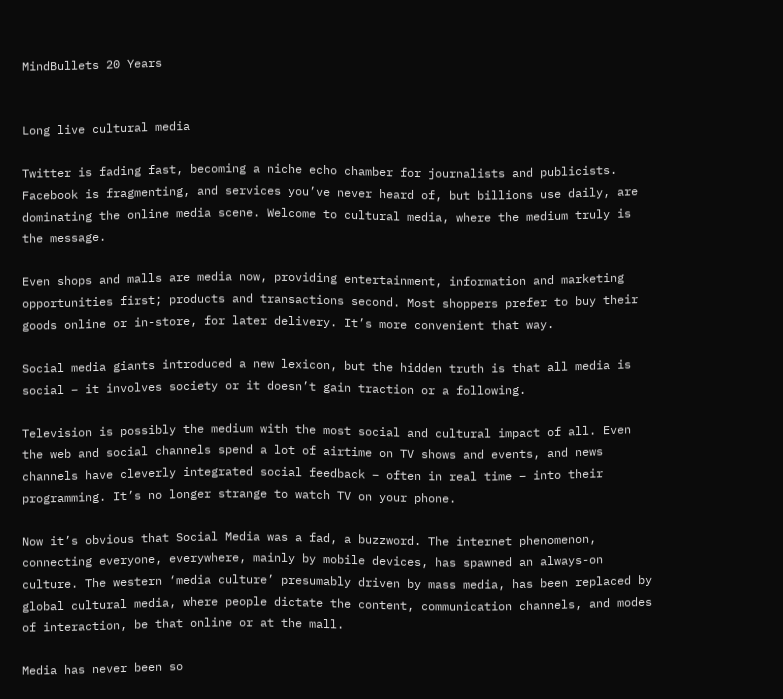MindBullets 20 Years


Long live cultural media

Twitter is fading fast, becoming a niche echo chamber for journalists and publicists. Facebook is fragmenting, and services you’ve never heard of, but billions use daily, are dominating the online media scene. Welcome to cultural media, where the medium truly is the message.

Even shops and malls are media now, providing entertainment, information and marketing opportunities first; products and transactions second. Most shoppers prefer to buy their goods online or in-store, for later delivery. It’s more convenient that way.

Social media giants introduced a new lexicon, but the hidden truth is that all media is social – it involves society or it doesn’t gain traction or a following.

Television is possibly the medium with the most social and cultural impact of all. Even the web and social channels spend a lot of airtime on TV shows and events, and news channels have cleverly integrated social feedback – often in real time – into their programming. It’s no longer strange to watch TV on your phone.

Now it’s obvious that Social Media was a fad, a buzzword. The internet phenomenon, connecting everyone, everywhere, mainly by mobile devices, has spawned an always-on culture. The western ‘media culture’ presumably driven by mass media, has been replaced by global cultural media, where people dictate the content, communication channels, and modes of interaction, be that online or at the mall.

Media has never been so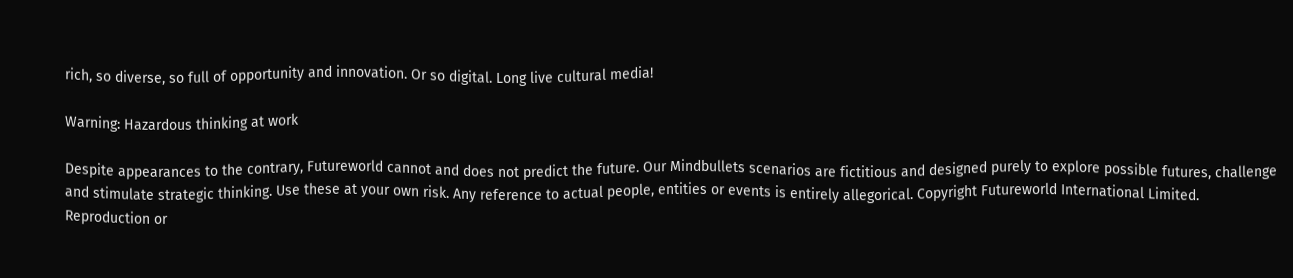rich, so diverse, so full of opportunity and innovation. Or so digital. Long live cultural media!

Warning: Hazardous thinking at work

Despite appearances to the contrary, Futureworld cannot and does not predict the future. Our Mindbullets scenarios are fictitious and designed purely to explore possible futures, challenge and stimulate strategic thinking. Use these at your own risk. Any reference to actual people, entities or events is entirely allegorical. Copyright Futureworld International Limited. Reproduction or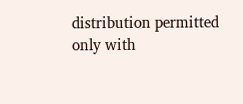distribution permitted only with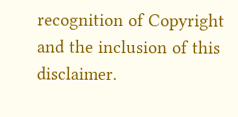recognition of Copyright and the inclusion of this disclaimer.